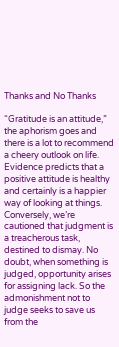Thanks and No Thanks

“Gratitude is an attitude,” the aphorism goes and there is a lot to recommend a cheery outlook on life. Evidence predicts that a positive attitude is healthy and certainly is a happier way of looking at things.
Conversely, we’re cautioned that judgment is a treacherous task, destined to dismay. No doubt, when something is judged, opportunity arises for assigning lack. So the admonishment not to judge seeks to save us from the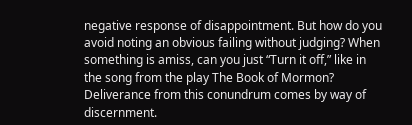negative response of disappointment. But how do you avoid noting an obvious failing without judging? When something is amiss, can you just “Turn it off,” like in the song from the play The Book of Mormon? Deliverance from this conundrum comes by way of discernment.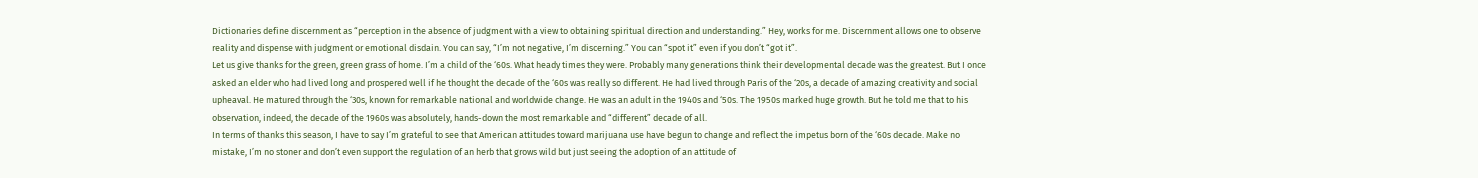Dictionaries define discernment as “perception in the absence of judgment with a view to obtaining spiritual direction and understanding.” Hey, works for me. Discernment allows one to observe reality and dispense with judgment or emotional disdain. You can say, “I’m not negative, I’m discerning.” You can “spot it” even if you don’t “got it”.
Let us give thanks for the green, green grass of home. I’m a child of the ‘60s. What heady times they were. Probably many generations think their developmental decade was the greatest. But I once asked an elder who had lived long and prospered well if he thought the decade of the ‘60s was really so different. He had lived through Paris of the ‘20s, a decade of amazing creativity and social upheaval. He matured through the ‘30s, known for remarkable national and worldwide change. He was an adult in the 1940s and ‘50s. The 1950s marked huge growth. But he told me that to his observation, indeed, the decade of the 1960s was absolutely, hands-down the most remarkable and “different” decade of all.
In terms of thanks this season, I have to say I’m grateful to see that American attitudes toward marijuana use have begun to change and reflect the impetus born of the ‘60s decade. Make no mistake, I’m no stoner and don’t even support the regulation of an herb that grows wild but just seeing the adoption of an attitude of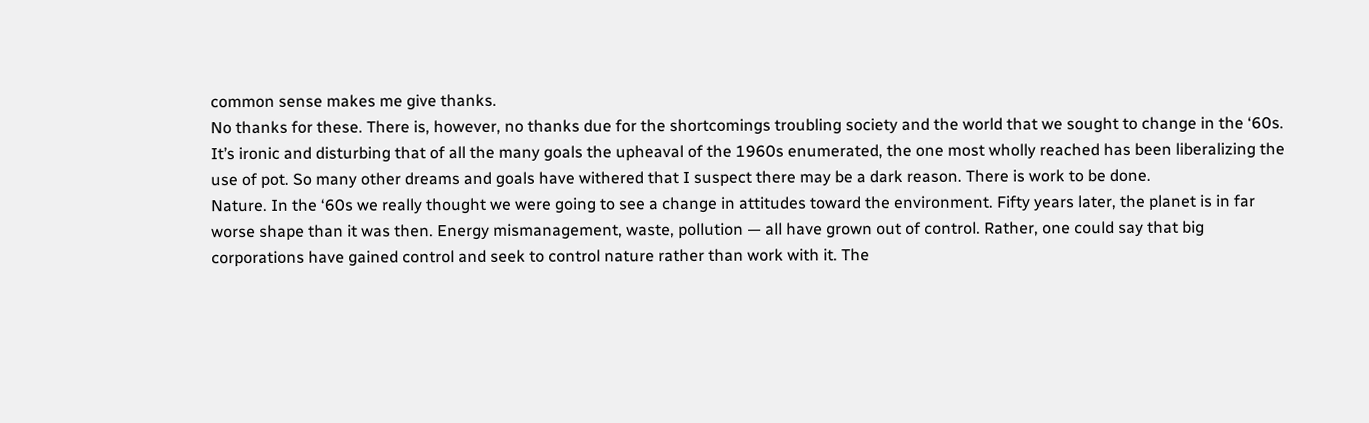common sense makes me give thanks.
No thanks for these. There is, however, no thanks due for the shortcomings troubling society and the world that we sought to change in the ‘60s. It’s ironic and disturbing that of all the many goals the upheaval of the 1960s enumerated, the one most wholly reached has been liberalizing the use of pot. So many other dreams and goals have withered that I suspect there may be a dark reason. There is work to be done.
Nature. In the ‘60s we really thought we were going to see a change in attitudes toward the environment. Fifty years later, the planet is in far worse shape than it was then. Energy mismanagement, waste, pollution — all have grown out of control. Rather, one could say that big corporations have gained control and seek to control nature rather than work with it. The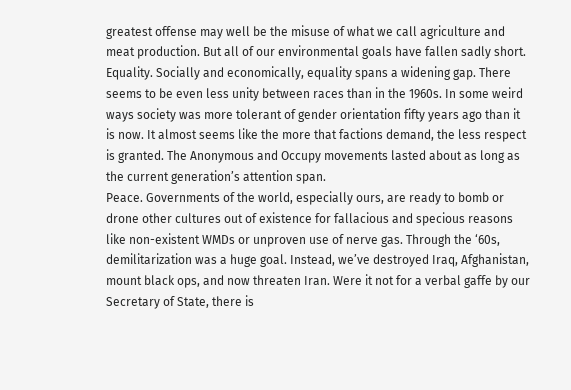greatest offense may well be the misuse of what we call agriculture and meat production. But all of our environmental goals have fallen sadly short.
Equality. Socially and economically, equality spans a widening gap. There seems to be even less unity between races than in the 1960s. In some weird ways society was more tolerant of gender orientation fifty years ago than it is now. It almost seems like the more that factions demand, the less respect is granted. The Anonymous and Occupy movements lasted about as long as the current generation’s attention span.
Peace. Governments of the world, especially ours, are ready to bomb or drone other cultures out of existence for fallacious and specious reasons like non-existent WMDs or unproven use of nerve gas. Through the ‘60s, demilitarization was a huge goal. Instead, we’ve destroyed Iraq, Afghanistan, mount black ops, and now threaten Iran. Were it not for a verbal gaffe by our Secretary of State, there is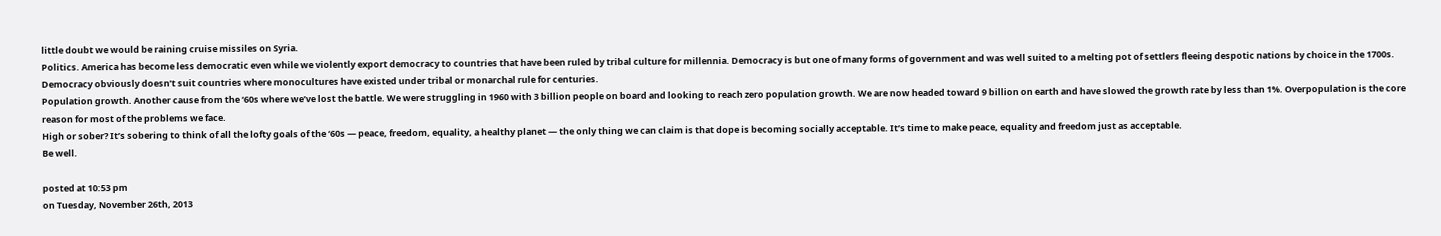little doubt we would be raining cruise missiles on Syria.
Politics. America has become less democratic even while we violently export democracy to countries that have been ruled by tribal culture for millennia. Democracy is but one of many forms of government and was well suited to a melting pot of settlers fleeing despotic nations by choice in the 1700s. Democracy obviously doesn’t suit countries where monocultures have existed under tribal or monarchal rule for centuries.
Population growth. Another cause from the ‘60s where we’ve lost the battle. We were struggling in 1960 with 3 billion people on board and looking to reach zero population growth. We are now headed toward 9 billion on earth and have slowed the growth rate by less than 1%. Overpopulation is the core reason for most of the problems we face.
High or sober? It’s sobering to think of all the lofty goals of the ‘60s — peace, freedom, equality, a healthy planet — the only thing we can claim is that dope is becoming socially acceptable. It’s time to make peace, equality and freedom just as acceptable.
Be well.

posted at 10:53 pm
on Tuesday, November 26th, 2013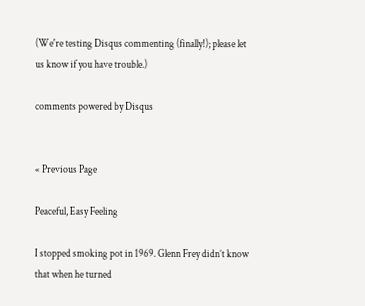(We're testing Disqus commenting (finally!); please let us know if you have trouble.)

comments powered by Disqus


« Previous Page

Peaceful, Easy Feeling

I stopped smoking pot in 1969. Glenn Frey didn’t know that when he turned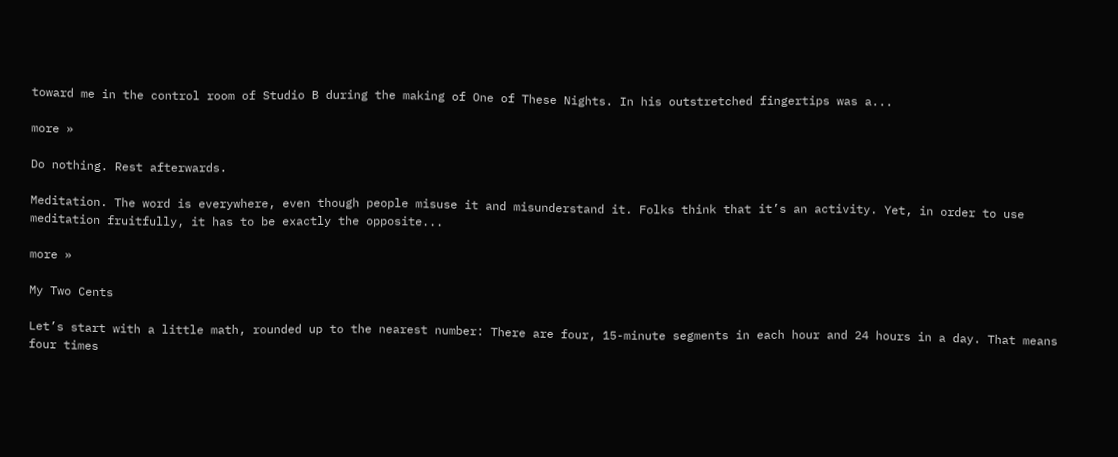toward me in the control room of Studio B during the making of One of These Nights. In his outstretched fingertips was a...

more »

Do nothing. Rest afterwards.

Meditation. The word is everywhere, even though people misuse it and misunderstand it. Folks think that it’s an activity. Yet, in order to use meditation fruitfully, it has to be exactly the opposite...

more »

My Two Cents

Let’s start with a little math, rounded up to the nearest number: There are four, 15-minute segments in each hour and 24 hours in a day. That means four times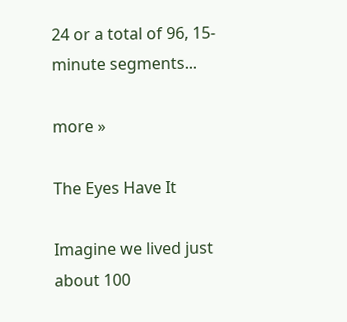24 or a total of 96, 15-minute segments...

more »

The Eyes Have It

Imagine we lived just about 100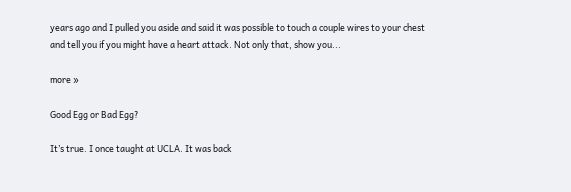years ago and I pulled you aside and said it was possible to touch a couple wires to your chest and tell you if you might have a heart attack. Not only that, show you...

more »

Good Egg or Bad Egg?

It’s true. I once taught at UCLA. It was back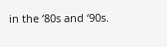in the ‘80s and ‘90s.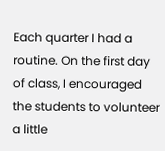Each quarter I had a routine. On the first day of class, I encouraged the students to volunteer a little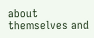about themselves and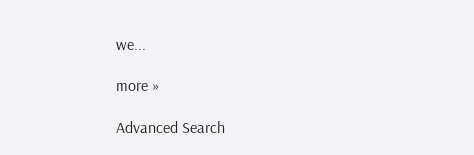we...

more »

Advanced Search